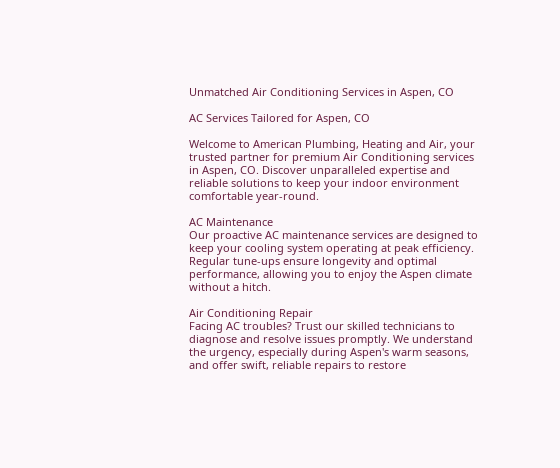Unmatched Air Conditioning Services in Aspen, CO

AC Services Tailored for Aspen, CO

Welcome to American Plumbing, Heating and Air, your trusted partner for premium Air Conditioning services in Aspen, CO. Discover unparalleled expertise and reliable solutions to keep your indoor environment comfortable year-round.

AC Maintenance
Our proactive AC maintenance services are designed to keep your cooling system operating at peak efficiency. Regular tune-ups ensure longevity and optimal performance, allowing you to enjoy the Aspen climate without a hitch.

Air Conditioning Repair
Facing AC troubles? Trust our skilled technicians to diagnose and resolve issues promptly. We understand the urgency, especially during Aspen's warm seasons, and offer swift, reliable repairs to restore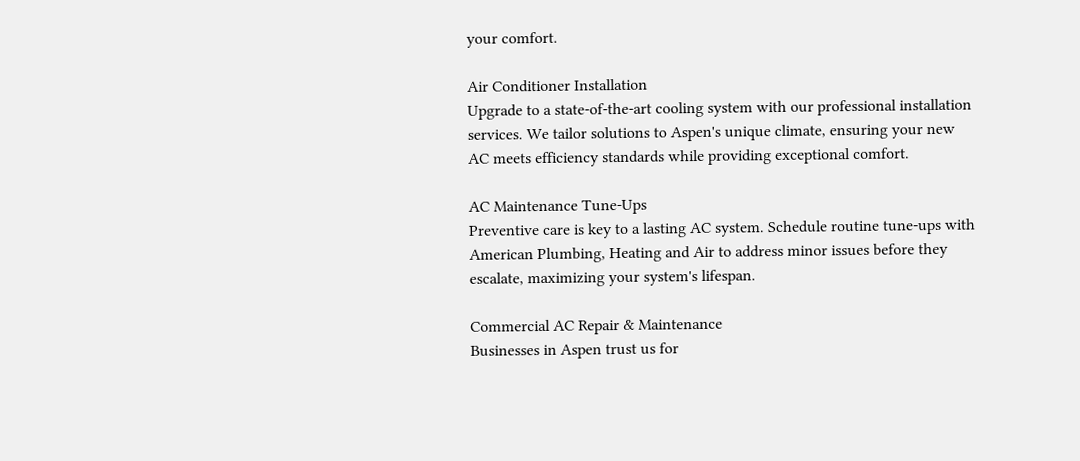your comfort.

Air Conditioner Installation
Upgrade to a state-of-the-art cooling system with our professional installation services. We tailor solutions to Aspen's unique climate, ensuring your new AC meets efficiency standards while providing exceptional comfort.

AC Maintenance Tune-Ups
Preventive care is key to a lasting AC system. Schedule routine tune-ups with American Plumbing, Heating and Air to address minor issues before they escalate, maximizing your system's lifespan.

Commercial AC Repair & Maintenance
Businesses in Aspen trust us for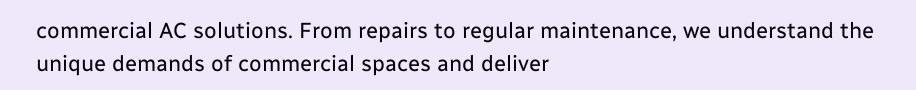commercial AC solutions. From repairs to regular maintenance, we understand the unique demands of commercial spaces and deliver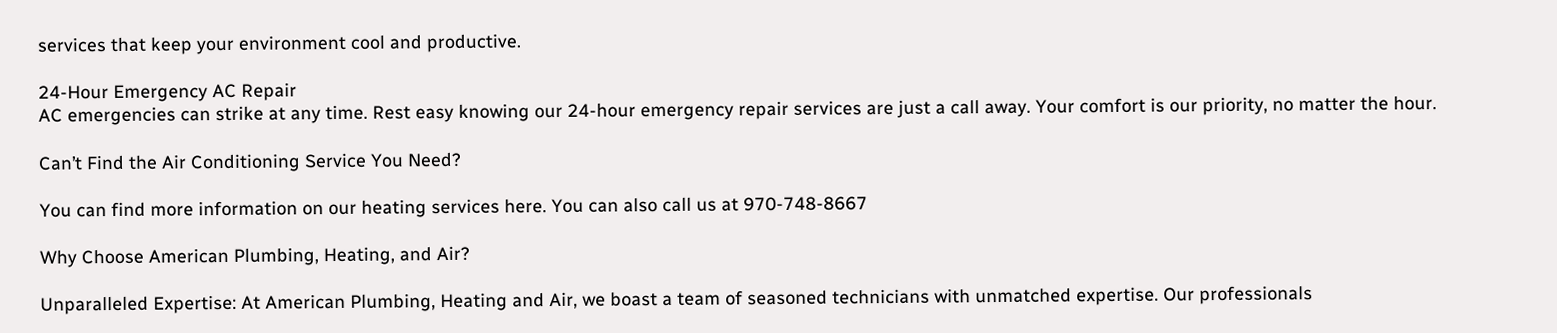services that keep your environment cool and productive.

24-Hour Emergency AC Repair
AC emergencies can strike at any time. Rest easy knowing our 24-hour emergency repair services are just a call away. Your comfort is our priority, no matter the hour.

Can’t Find the Air Conditioning Service You Need?

You can find more information on our heating services here. You can also call us at 970-748-8667

Why Choose American Plumbing, Heating, and Air?

Unparalleled Expertise: At American Plumbing, Heating and Air, we boast a team of seasoned technicians with unmatched expertise. Our professionals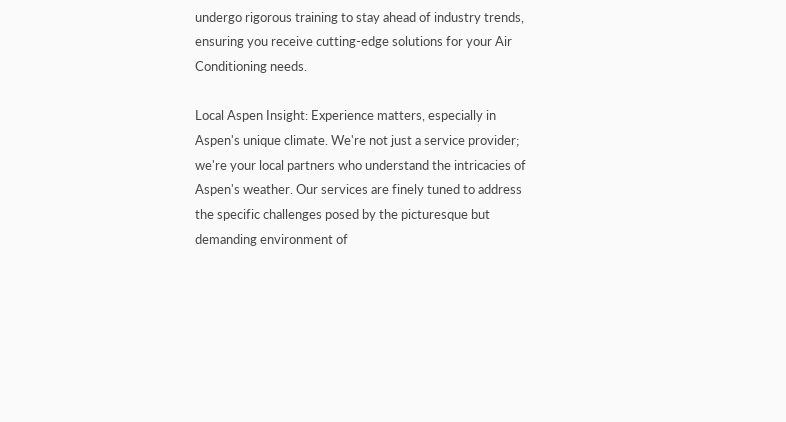undergo rigorous training to stay ahead of industry trends, ensuring you receive cutting-edge solutions for your Air Conditioning needs.

Local Aspen Insight: Experience matters, especially in Aspen's unique climate. We're not just a service provider; we're your local partners who understand the intricacies of Aspen's weather. Our services are finely tuned to address the specific challenges posed by the picturesque but demanding environment of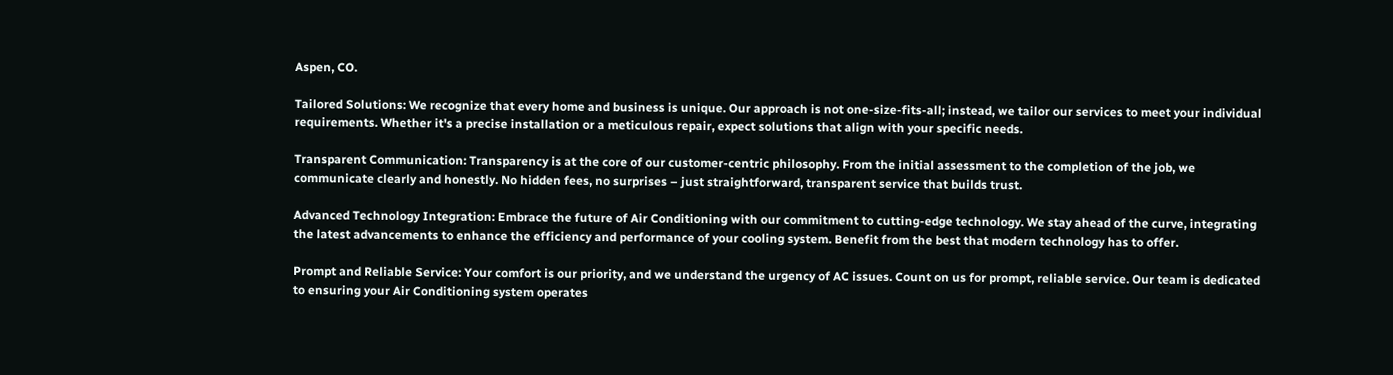Aspen, CO.

Tailored Solutions: We recognize that every home and business is unique. Our approach is not one-size-fits-all; instead, we tailor our services to meet your individual requirements. Whether it's a precise installation or a meticulous repair, expect solutions that align with your specific needs.

Transparent Communication: Transparency is at the core of our customer-centric philosophy. From the initial assessment to the completion of the job, we communicate clearly and honestly. No hidden fees, no surprises – just straightforward, transparent service that builds trust.

Advanced Technology Integration: Embrace the future of Air Conditioning with our commitment to cutting-edge technology. We stay ahead of the curve, integrating the latest advancements to enhance the efficiency and performance of your cooling system. Benefit from the best that modern technology has to offer.

Prompt and Reliable Service: Your comfort is our priority, and we understand the urgency of AC issues. Count on us for prompt, reliable service. Our team is dedicated to ensuring your Air Conditioning system operates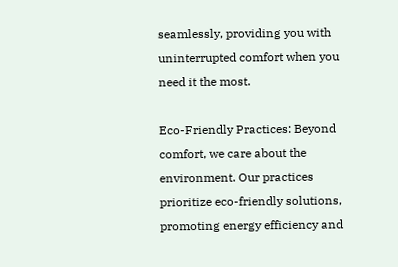seamlessly, providing you with uninterrupted comfort when you need it the most.

Eco-Friendly Practices: Beyond comfort, we care about the environment. Our practices prioritize eco-friendly solutions, promoting energy efficiency and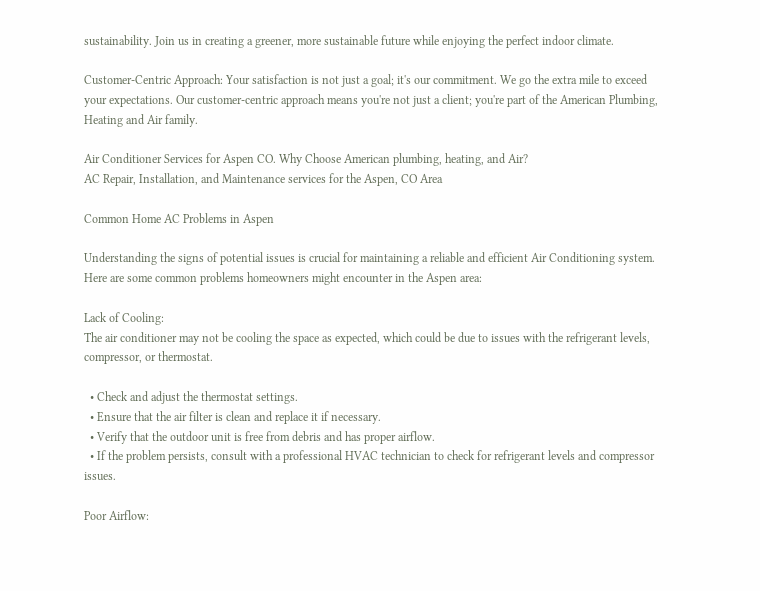sustainability. Join us in creating a greener, more sustainable future while enjoying the perfect indoor climate.

Customer-Centric Approach: Your satisfaction is not just a goal; it's our commitment. We go the extra mile to exceed your expectations. Our customer-centric approach means you're not just a client; you're part of the American Plumbing, Heating and Air family.

Air Conditioner Services for Aspen CO. Why Choose American plumbing, heating, and Air?
AC Repair, Installation, and Maintenance services for the Aspen, CO Area

Common Home AC Problems in Aspen

Understanding the signs of potential issues is crucial for maintaining a reliable and efficient Air Conditioning system. Here are some common problems homeowners might encounter in the Aspen area:

Lack of Cooling:
The air conditioner may not be cooling the space as expected, which could be due to issues with the refrigerant levels, compressor, or thermostat.

  • Check and adjust the thermostat settings.
  • Ensure that the air filter is clean and replace it if necessary.
  • Verify that the outdoor unit is free from debris and has proper airflow.
  • If the problem persists, consult with a professional HVAC technician to check for refrigerant levels and compressor issues.

Poor Airflow: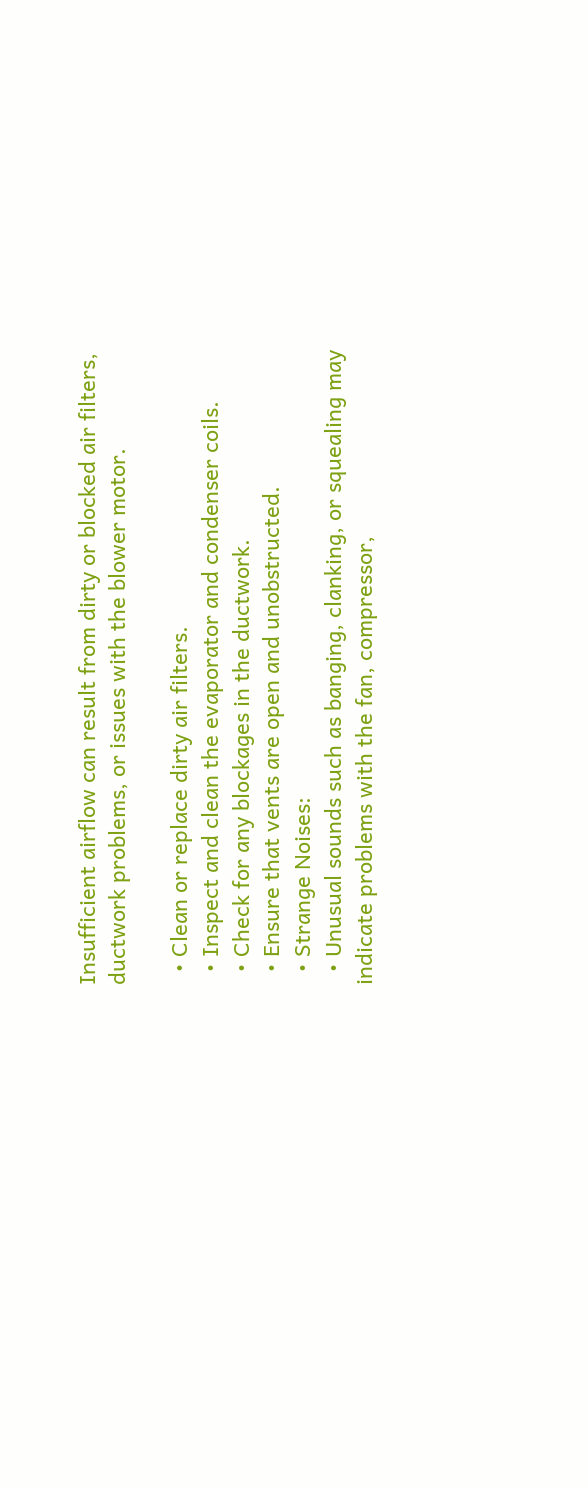Insufficient airflow can result from dirty or blocked air filters, ductwork problems, or issues with the blower motor.

  • Clean or replace dirty air filters.
  • Inspect and clean the evaporator and condenser coils.
  • Check for any blockages in the ductwork.
  • Ensure that vents are open and unobstructed.
  • Strange Noises:
  • Unusual sounds such as banging, clanking, or squealing may indicate problems with the fan, compressor,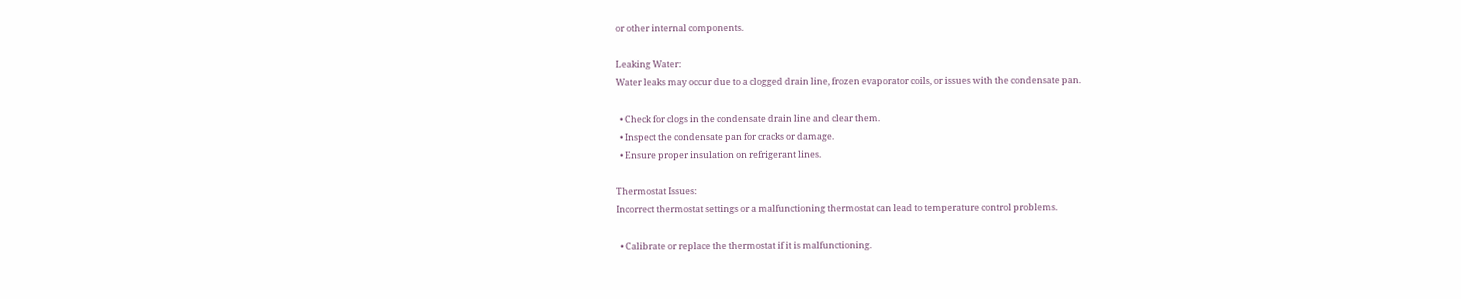or other internal components.

Leaking Water:
Water leaks may occur due to a clogged drain line, frozen evaporator coils, or issues with the condensate pan.

  • Check for clogs in the condensate drain line and clear them.
  • Inspect the condensate pan for cracks or damage.
  • Ensure proper insulation on refrigerant lines.

Thermostat Issues:
Incorrect thermostat settings or a malfunctioning thermostat can lead to temperature control problems.

  • Calibrate or replace the thermostat if it is malfunctioning.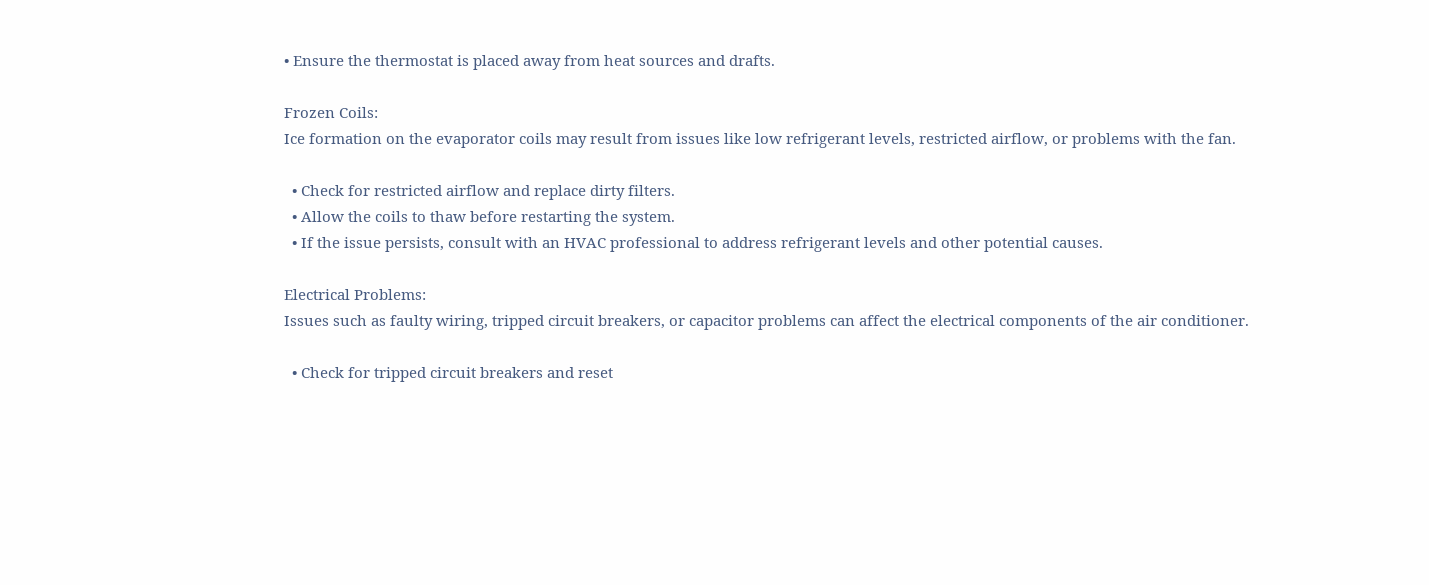• Ensure the thermostat is placed away from heat sources and drafts.

Frozen Coils:
Ice formation on the evaporator coils may result from issues like low refrigerant levels, restricted airflow, or problems with the fan.

  • Check for restricted airflow and replace dirty filters.
  • Allow the coils to thaw before restarting the system.
  • If the issue persists, consult with an HVAC professional to address refrigerant levels and other potential causes.

Electrical Problems:
Issues such as faulty wiring, tripped circuit breakers, or capacitor problems can affect the electrical components of the air conditioner.

  • Check for tripped circuit breakers and reset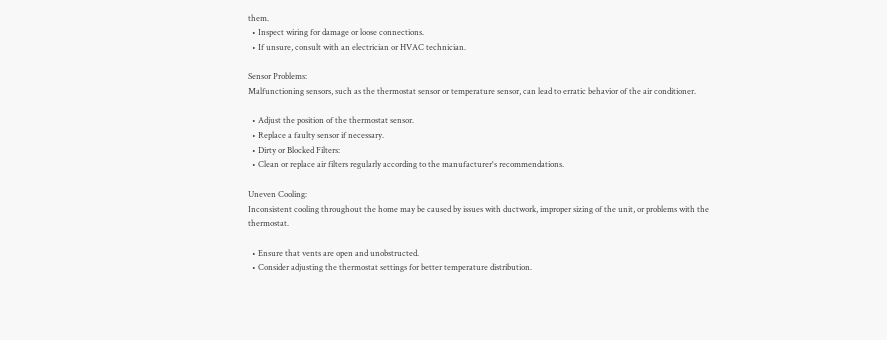them.
  • Inspect wiring for damage or loose connections.
  • If unsure, consult with an electrician or HVAC technician.

Sensor Problems:
Malfunctioning sensors, such as the thermostat sensor or temperature sensor, can lead to erratic behavior of the air conditioner.

  • Adjust the position of the thermostat sensor.
  • Replace a faulty sensor if necessary.
  • Dirty or Blocked Filters:
  • Clean or replace air filters regularly according to the manufacturer's recommendations.

Uneven Cooling:
Inconsistent cooling throughout the home may be caused by issues with ductwork, improper sizing of the unit, or problems with the thermostat.

  • Ensure that vents are open and unobstructed.
  • Consider adjusting the thermostat settings for better temperature distribution.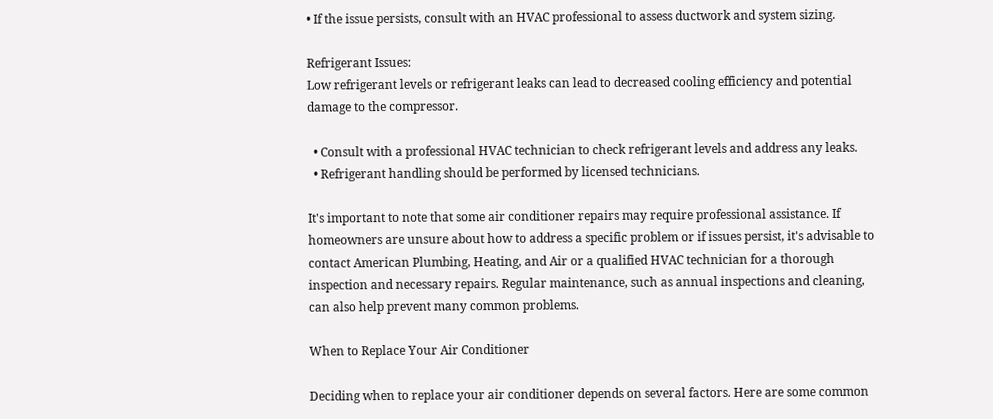• If the issue persists, consult with an HVAC professional to assess ductwork and system sizing.

Refrigerant Issues:
Low refrigerant levels or refrigerant leaks can lead to decreased cooling efficiency and potential damage to the compressor.

  • Consult with a professional HVAC technician to check refrigerant levels and address any leaks.
  • Refrigerant handling should be performed by licensed technicians.

It's important to note that some air conditioner repairs may require professional assistance. If homeowners are unsure about how to address a specific problem or if issues persist, it's advisable to contact American Plumbing, Heating, and Air or a qualified HVAC technician for a thorough inspection and necessary repairs. Regular maintenance, such as annual inspections and cleaning, can also help prevent many common problems.

When to Replace Your Air Conditioner

Deciding when to replace your air conditioner depends on several factors. Here are some common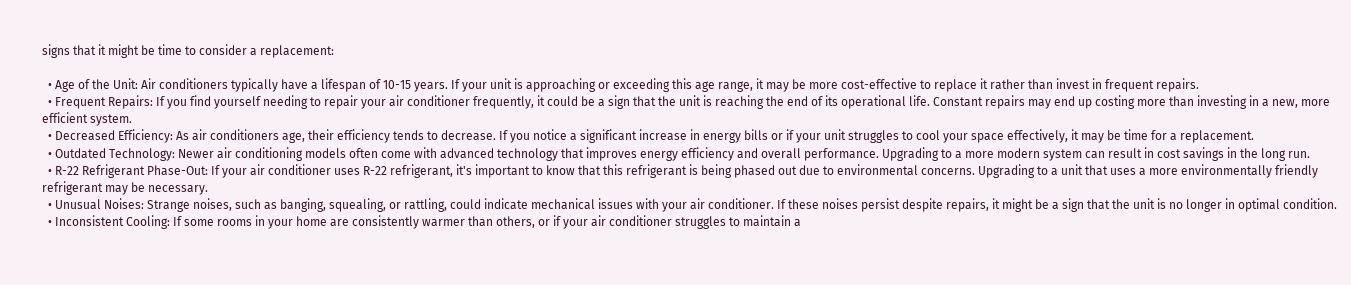signs that it might be time to consider a replacement:

  • Age of the Unit: Air conditioners typically have a lifespan of 10-15 years. If your unit is approaching or exceeding this age range, it may be more cost-effective to replace it rather than invest in frequent repairs.
  • Frequent Repairs: If you find yourself needing to repair your air conditioner frequently, it could be a sign that the unit is reaching the end of its operational life. Constant repairs may end up costing more than investing in a new, more efficient system.
  • Decreased Efficiency: As air conditioners age, their efficiency tends to decrease. If you notice a significant increase in energy bills or if your unit struggles to cool your space effectively, it may be time for a replacement.
  • Outdated Technology: Newer air conditioning models often come with advanced technology that improves energy efficiency and overall performance. Upgrading to a more modern system can result in cost savings in the long run.
  • R-22 Refrigerant Phase-Out: If your air conditioner uses R-22 refrigerant, it's important to know that this refrigerant is being phased out due to environmental concerns. Upgrading to a unit that uses a more environmentally friendly refrigerant may be necessary.
  • Unusual Noises: Strange noises, such as banging, squealing, or rattling, could indicate mechanical issues with your air conditioner. If these noises persist despite repairs, it might be a sign that the unit is no longer in optimal condition.
  • Inconsistent Cooling: If some rooms in your home are consistently warmer than others, or if your air conditioner struggles to maintain a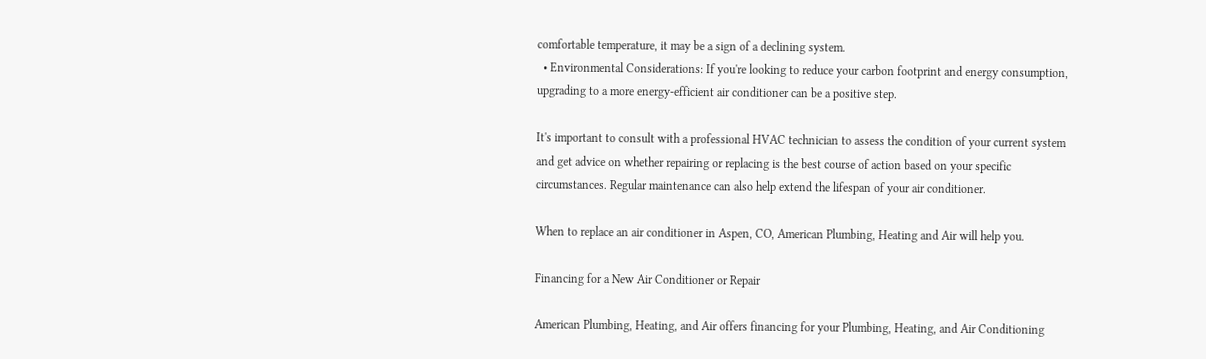comfortable temperature, it may be a sign of a declining system.
  • Environmental Considerations: If you're looking to reduce your carbon footprint and energy consumption, upgrading to a more energy-efficient air conditioner can be a positive step.

It's important to consult with a professional HVAC technician to assess the condition of your current system and get advice on whether repairing or replacing is the best course of action based on your specific circumstances. Regular maintenance can also help extend the lifespan of your air conditioner.

When to replace an air conditioner in Aspen, CO, American Plumbing, Heating and Air will help you.

Financing for a New Air Conditioner or Repair

American Plumbing, Heating, and Air offers financing for your Plumbing, Heating, and Air Conditioning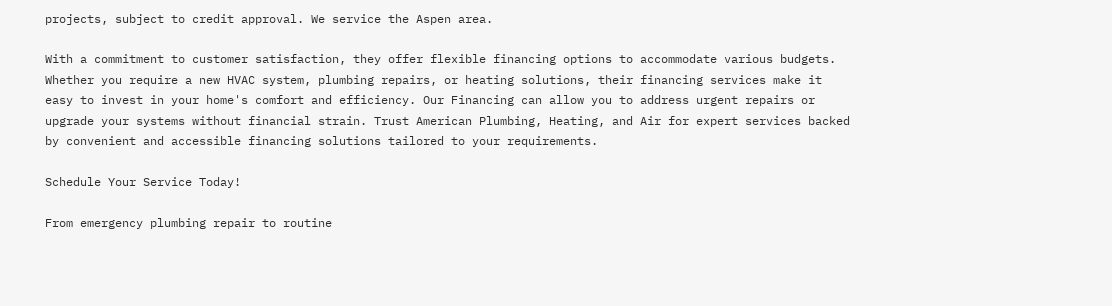projects, subject to credit approval. We service the Aspen area.

With a commitment to customer satisfaction, they offer flexible financing options to accommodate various budgets. Whether you require a new HVAC system, plumbing repairs, or heating solutions, their financing services make it easy to invest in your home's comfort and efficiency. Our Financing can allow you to address urgent repairs or upgrade your systems without financial strain. Trust American Plumbing, Heating, and Air for expert services backed by convenient and accessible financing solutions tailored to your requirements.

Schedule Your Service Today!

From emergency plumbing repair to routine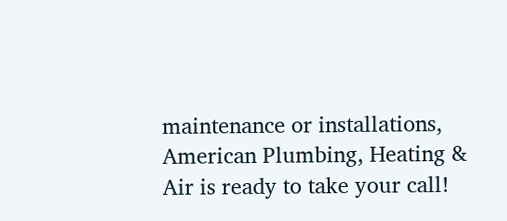maintenance or installations, American Plumbing, Heating & Air is ready to take your call!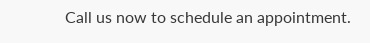Call us now to schedule an appointment.